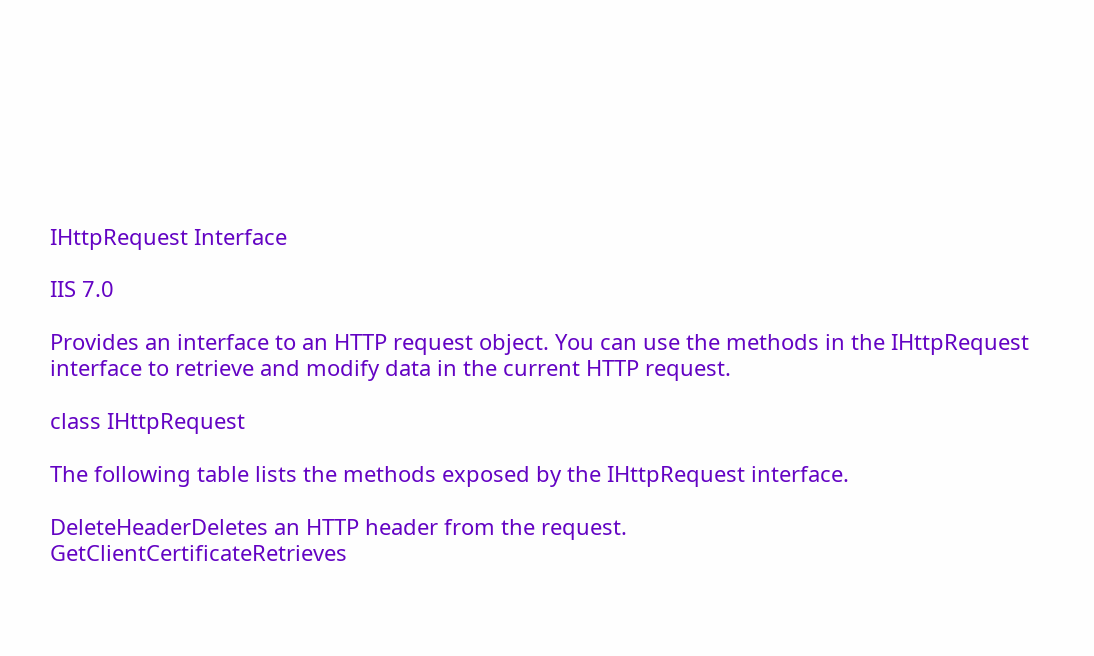IHttpRequest Interface

IIS 7.0

Provides an interface to an HTTP request object. You can use the methods in the IHttpRequest interface to retrieve and modify data in the current HTTP request.

class IHttpRequest

The following table lists the methods exposed by the IHttpRequest interface.

DeleteHeaderDeletes an HTTP header from the request.
GetClientCertificateRetrieves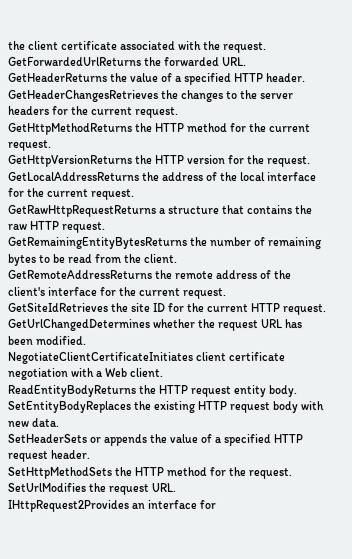the client certificate associated with the request.
GetForwardedUrlReturns the forwarded URL.
GetHeaderReturns the value of a specified HTTP header.
GetHeaderChangesRetrieves the changes to the server headers for the current request.
GetHttpMethodReturns the HTTP method for the current request.
GetHttpVersionReturns the HTTP version for the request.
GetLocalAddressReturns the address of the local interface for the current request.
GetRawHttpRequestReturns a structure that contains the raw HTTP request.
GetRemainingEntityBytesReturns the number of remaining bytes to be read from the client.
GetRemoteAddressReturns the remote address of the client's interface for the current request.
GetSiteIdRetrieves the site ID for the current HTTP request.
GetUrlChangedDetermines whether the request URL has been modified.
NegotiateClientCertificateInitiates client certificate negotiation with a Web client.
ReadEntityBodyReturns the HTTP request entity body.
SetEntityBodyReplaces the existing HTTP request body with new data.
SetHeaderSets or appends the value of a specified HTTP request header.
SetHttpMethodSets the HTTP method for the request.
SetUrlModifies the request URL.
IHttpRequest2Provides an interface for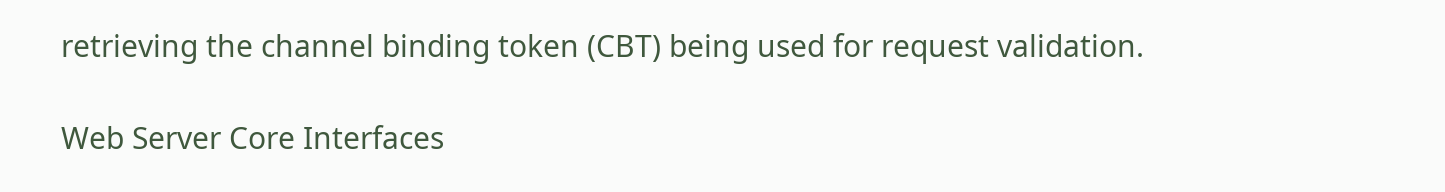retrieving the channel binding token (CBT) being used for request validation.

Web Server Core Interfaces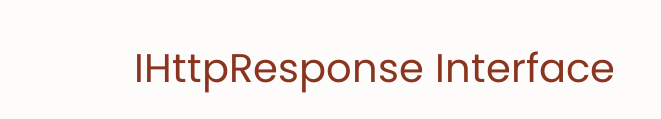IHttpResponse Interface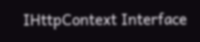IHttpContext Interface